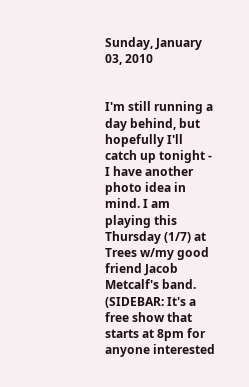Sunday, January 03, 2010


I'm still running a day behind, but hopefully I'll catch up tonight - I have another photo idea in mind. I am playing this Thursday (1/7) at Trees w/my good friend Jacob Metcalf's band. (SIDEBAR: It's a free show that starts at 8pm for anyone interested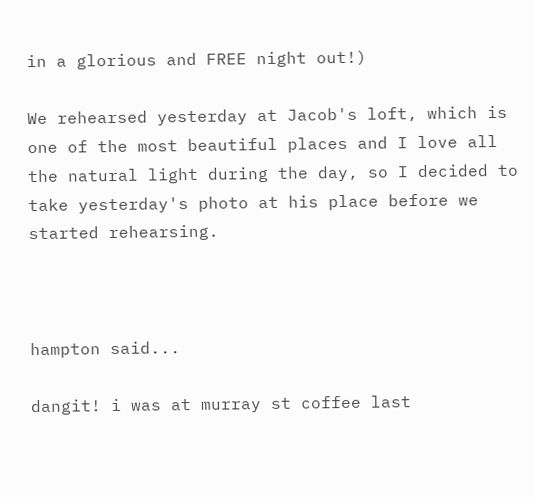in a glorious and FREE night out!)

We rehearsed yesterday at Jacob's loft, which is one of the most beautiful places and I love all the natural light during the day, so I decided to take yesterday's photo at his place before we started rehearsing.



hampton said...

dangit! i was at murray st coffee last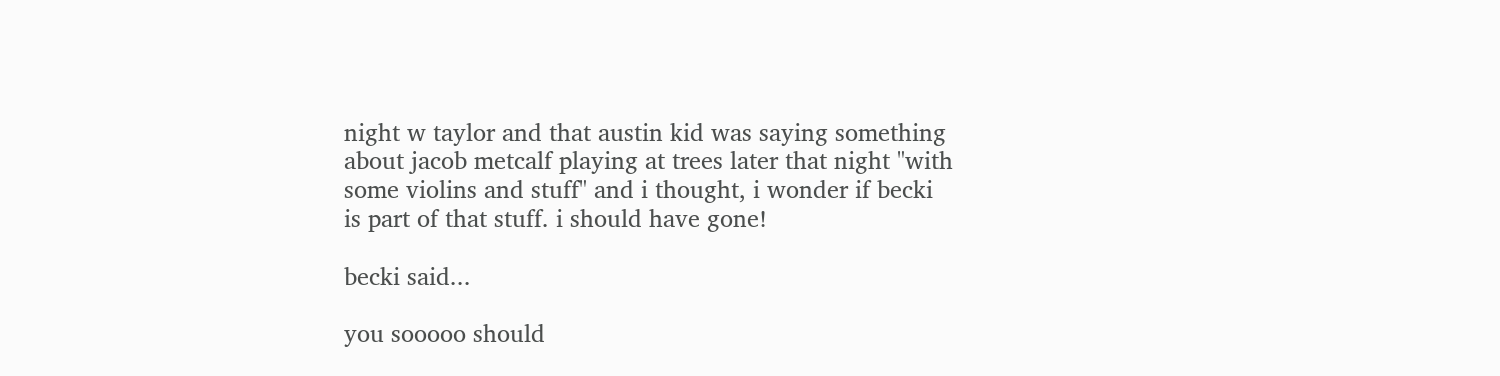night w taylor and that austin kid was saying something about jacob metcalf playing at trees later that night "with some violins and stuff" and i thought, i wonder if becki is part of that stuff. i should have gone!

becki said...

you sooooo should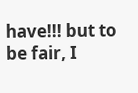have!!! but to be fair, I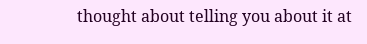thought about telling you about it at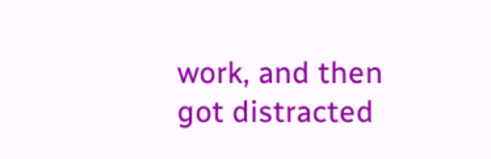work, and then got distracted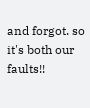and forgot. so it's both our faults!!